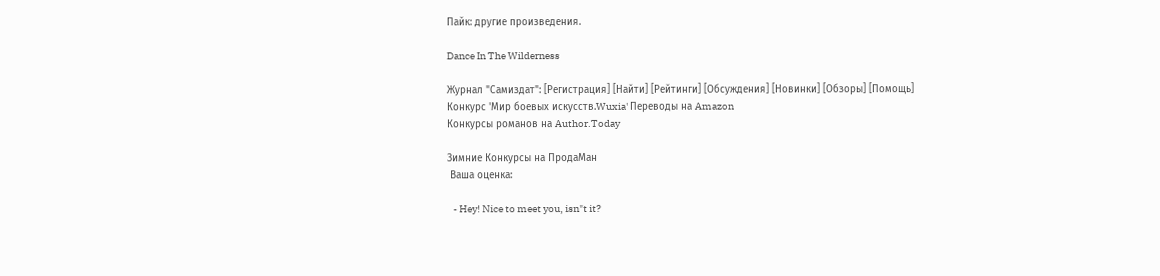Пайк: другие произведения.

Dance In The Wilderness

Журнал "Самиздат": [Регистрация] [Найти] [Рейтинги] [Обсуждения] [Новинки] [Обзоры] [Помощь]
Конкурс 'Мир боевых искусств.Wuxia' Переводы на Amazon
Конкурсы романов на Author.Today

Зимние Конкурсы на ПродаМан
 Ваша оценка:

   - Hey! Nice to meet you, isn"t it?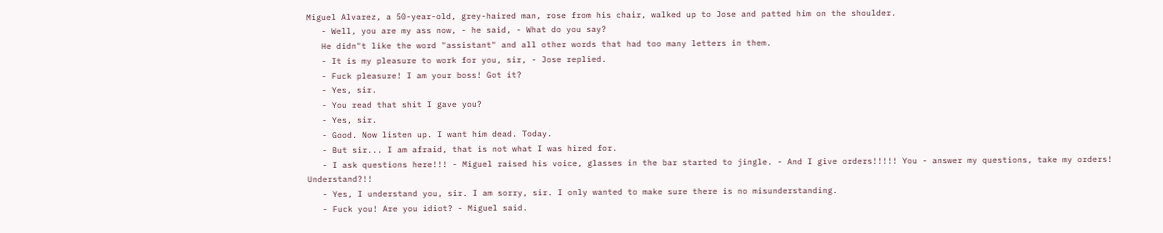Miguel Alvarez, a 50-year-old, grey-haired man, rose from his chair, walked up to Jose and patted him on the shoulder.
   - Well, you are my ass now, - he said, - What do you say?
   He didn"t like the word "assistant" and all other words that had too many letters in them.
   - It is my pleasure to work for you, sir, - Jose replied.
   - Fuck pleasure! I am your boss! Got it?
   - Yes, sir.
   - You read that shit I gave you?
   - Yes, sir.
   - Good. Now listen up. I want him dead. Today.
   - But sir... I am afraid, that is not what I was hired for.
   - I ask questions here!!! - Miguel raised his voice, glasses in the bar started to jingle. - And I give orders!!!!! You - answer my questions, take my orders! Understand?!!
   - Yes, I understand you, sir. I am sorry, sir. I only wanted to make sure there is no misunderstanding.
   - Fuck you! Are you idiot? - Miguel said.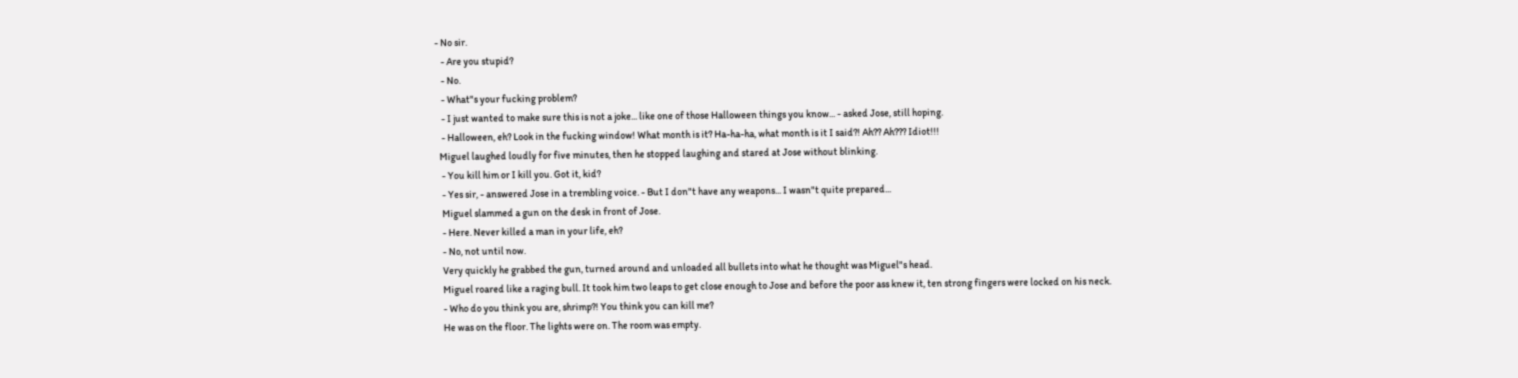- No sir.
   - Are you stupid?
   - No.
   - What"s your fucking problem?
   - I just wanted to make sure this is not a joke... like one of those Halloween things you know... - asked Jose, still hoping.
   - Halloween, eh? Look in the fucking window! What month is it? Ha-ha-ha, what month is it I said?! Ah?? Ah??? Idiot!!!
  Miguel laughed loudly for five minutes, then he stopped laughing and stared at Jose without blinking.
   - You kill him or I kill you. Got it, kid?
   - Yes sir, - answered Jose in a trembling voice. - But I don"t have any weapons... I wasn"t quite prepared...
   Miguel slammed a gun on the desk in front of Jose.
   - Here. Never killed a man in your life, eh?
   - No, not until now.
   Very quickly he grabbed the gun, turned around and unloaded all bullets into what he thought was Miguel"s head.
   Miguel roared like a raging bull. It took him two leaps to get close enough to Jose and before the poor ass knew it, ten strong fingers were locked on his neck.
   - Who do you think you are, shrimp?! You think you can kill me?
   He was on the floor. The lights were on. The room was empty.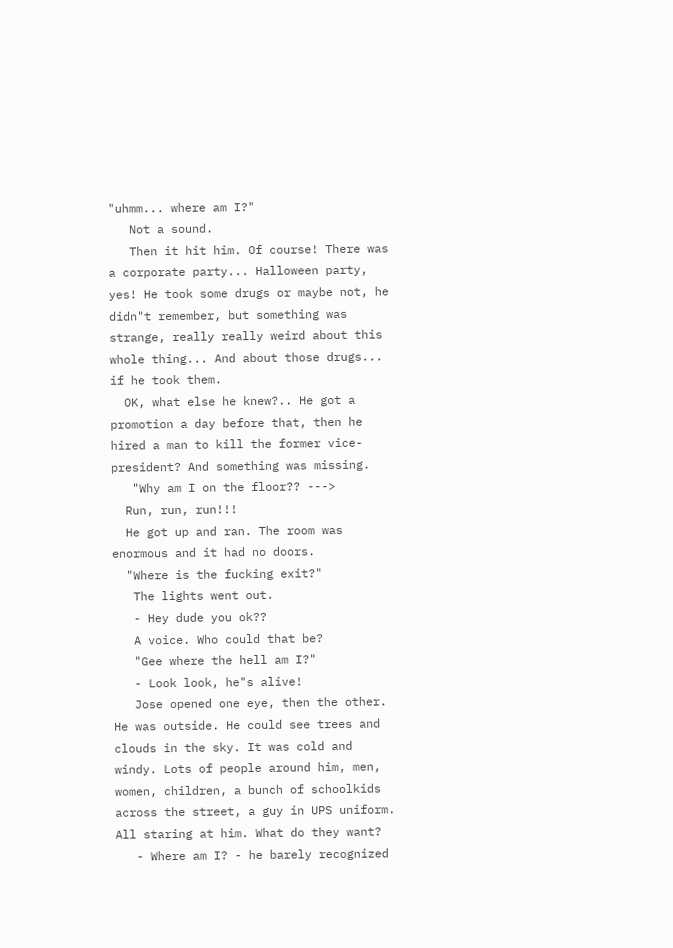"uhmm... where am I?"
   Not a sound.
   Then it hit him. Of course! There was a corporate party... Halloween party, yes! He took some drugs or maybe not, he didn"t remember, but something was strange, really really weird about this whole thing... And about those drugs... if he took them.
  OK, what else he knew?.. He got a promotion a day before that, then he hired a man to kill the former vice-president? And something was missing.
   "Why am I on the floor?? --->
  Run, run, run!!!
  He got up and ran. The room was enormous and it had no doors.
  "Where is the fucking exit?"
   The lights went out.
   - Hey dude you ok??
   A voice. Who could that be?
   "Gee where the hell am I?"
   - Look look, he"s alive!
   Jose opened one eye, then the other. He was outside. He could see trees and clouds in the sky. It was cold and windy. Lots of people around him, men, women, children, a bunch of schoolkids across the street, a guy in UPS uniform. All staring at him. What do they want?
   - Where am I? - he barely recognized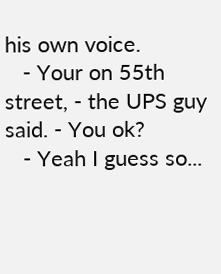his own voice.
   - Your on 55th street, - the UPS guy said. - You ok?
   - Yeah I guess so...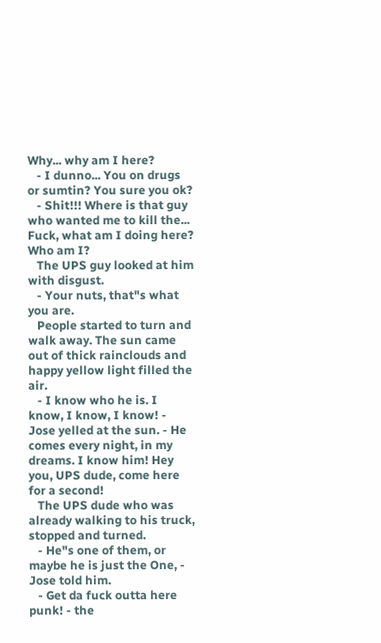Why... why am I here?
   - I dunno... You on drugs or sumtin? You sure you ok?
   - Shit!!! Where is that guy who wanted me to kill the... Fuck, what am I doing here? Who am I?
   The UPS guy looked at him with disgust.
   - Your nuts, that"s what you are.
   People started to turn and walk away. The sun came out of thick rainclouds and happy yellow light filled the air.
   - I know who he is. I know, I know, I know! - Jose yelled at the sun. - He comes every night, in my dreams. I know him! Hey you, UPS dude, come here for a second!
   The UPS dude who was already walking to his truck, stopped and turned.
   - He"s one of them, or maybe he is just the One, - Jose told him.
   - Get da fuck outta here punk! - the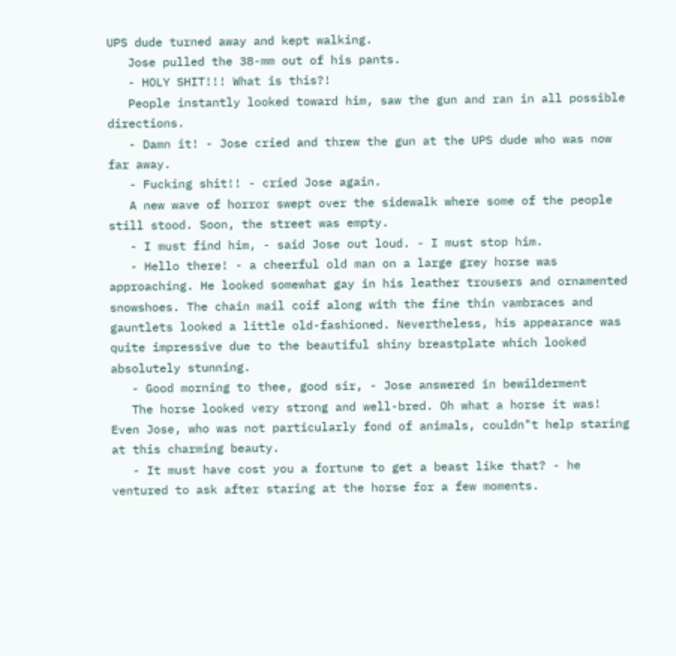UPS dude turned away and kept walking.
   Jose pulled the 38-mm out of his pants.
   - HOLY SHIT!!! What is this?!
   People instantly looked toward him, saw the gun and ran in all possible directions.
   - Damn it! - Jose cried and threw the gun at the UPS dude who was now far away.
   - Fucking shit!! - cried Jose again.
   A new wave of horror swept over the sidewalk where some of the people still stood. Soon, the street was empty.
   - I must find him, - said Jose out loud. - I must stop him.
   - Hello there! - a cheerful old man on a large grey horse was approaching. He looked somewhat gay in his leather trousers and ornamented snowshoes. The chain mail coif along with the fine thin vambraces and gauntlets looked a little old-fashioned. Nevertheless, his appearance was quite impressive due to the beautiful shiny breastplate which looked absolutely stunning.
   - Good morning to thee, good sir, - Jose answered in bewilderment
   The horse looked very strong and well-bred. Oh what a horse it was! Even Jose, who was not particularly fond of animals, couldn"t help staring at this charming beauty.
   - It must have cost you a fortune to get a beast like that? - he ventured to ask after staring at the horse for a few moments.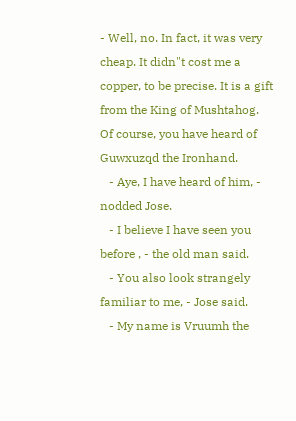- Well, no. In fact, it was very cheap. It didn"t cost me a copper, to be precise. It is a gift from the King of Mushtahog. Of course, you have heard of Guwxuzqd the Ironhand.
   - Aye, I have heard of him, - nodded Jose.
   - I believe I have seen you before , - the old man said.
   - You also look strangely familiar to me, - Jose said.
   - My name is Vruumh the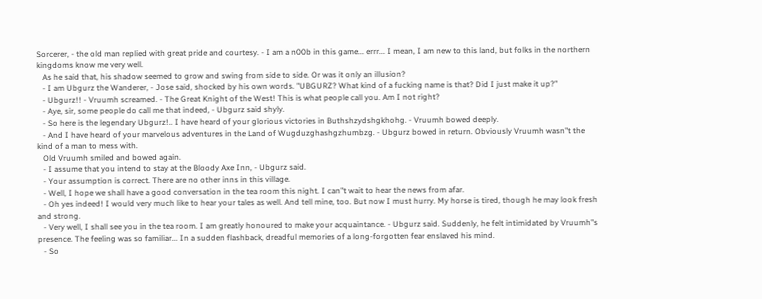Sorcerer, - the old man replied with great pride and courtesy. - I am a n00b in this game... errr... I mean, I am new to this land, but folks in the northern kingdoms know me very well.
   As he said that, his shadow seemed to grow and swing from side to side. Or was it only an illusion?
   - I am Ubgurz the Wanderer, - Jose said, shocked by his own words. "UBGURZ? What kind of a fucking name is that? Did I just make it up?"
   - Ubgurz!! - Vruumh screamed. - The Great Knight of the West! This is what people call you. Am I not right?
   - Aye, sir, some people do call me that indeed, - Ubgurz said shyly.
   - So here is the legendary Ubgurz!.. I have heard of your glorious victories in Buthshzydshgkhohg. - Vruumh bowed deeply.
   - And I have heard of your marvelous adventures in the Land of Wugduzghashgzhumbzg. - Ubgurz bowed in return. Obviously Vruumh wasn"t the kind of a man to mess with.
   Old Vruumh smiled and bowed again.
   - I assume that you intend to stay at the Bloody Axe Inn, - Ubgurz said.
   - Your assumption is correct. There are no other inns in this village.
   - Well, I hope we shall have a good conversation in the tea room this night. I can"t wait to hear the news from afar.
   - Oh yes indeed! I would very much like to hear your tales as well. And tell mine, too. But now I must hurry. My horse is tired, though he may look fresh and strong.
   - Very well, I shall see you in the tea room. I am greatly honoured to make your acquaintance. - Ubgurz said. Suddenly, he felt intimidated by Vruumh"s presence. The feeling was so familiar... In a sudden flashback, dreadful memories of a long-forgotten fear enslaved his mind.
   - So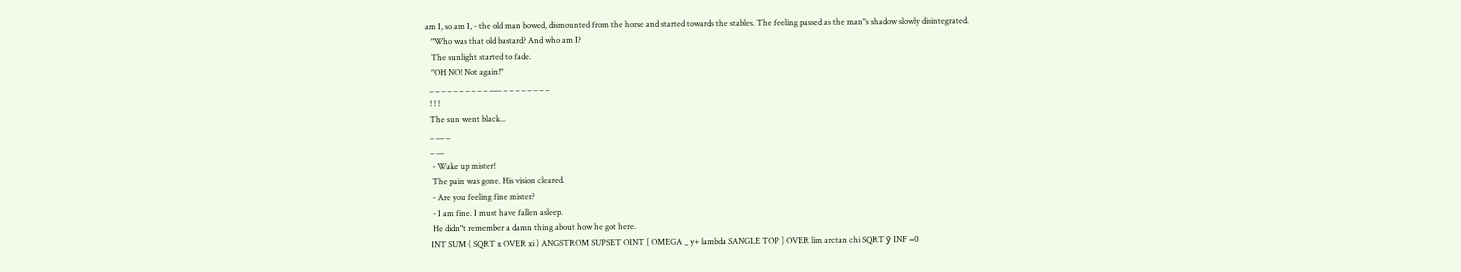am I, so am I, - the old man bowed, dismounted from the horse and started towards the stables. The feeling passed as the man"s shadow slowly disintegrated.
   "Who was that old bastard? And who am I?
   The sunlight started to fade.
   "OH NO! Not again!"
  _ _ _ _ _ _ _ _ _ _ ___ _ _ _ _ _ _ _ _
  ! ! !
  The sun went black...
  _ __ _
  _ __
   - Wake up mister!
   The pain was gone. His vision cleared.
   - Are you feeling fine mister?
   - I am fine. I must have fallen asleep.
   He didn"t remember a damn thing about how he got here.
  INT SUM ( SQRT x OVER xi ) ANGSTROM SUPSET OINT [ OMEGA _ y+ lambda SANGLE TOP ] OVER lim arctan chi SQRT ў INF =0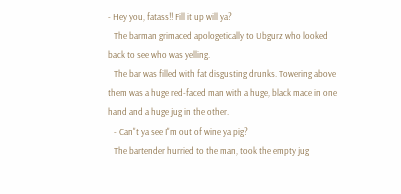- Hey you, fatass!! Fill it up will ya?
   The barman grimaced apologetically to Ubgurz who looked back to see who was yelling.
   The bar was filled with fat disgusting drunks. Towering above them was a huge red-faced man with a huge, black mace in one hand and a huge jug in the other.
   - Can"t ya see I"m out of wine ya pig?
   The bartender hurried to the man, took the empty jug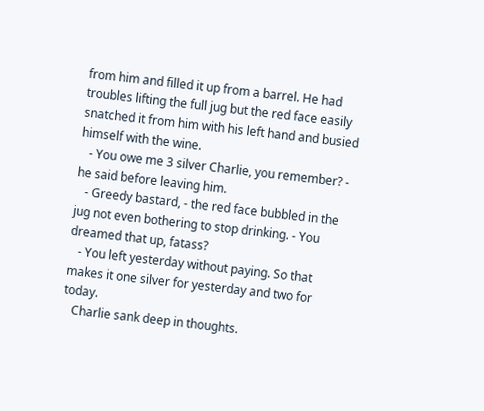from him and filled it up from a barrel. He had troubles lifting the full jug but the red face easily snatched it from him with his left hand and busied himself with the wine.
   - You owe me 3 silver Charlie, you remember? - he said before leaving him.
   - Greedy bastard, - the red face bubbled in the jug not even bothering to stop drinking. - You dreamed that up, fatass?
   - You left yesterday without paying. So that makes it one silver for yesterday and two for today.
   Charlie sank deep in thoughts.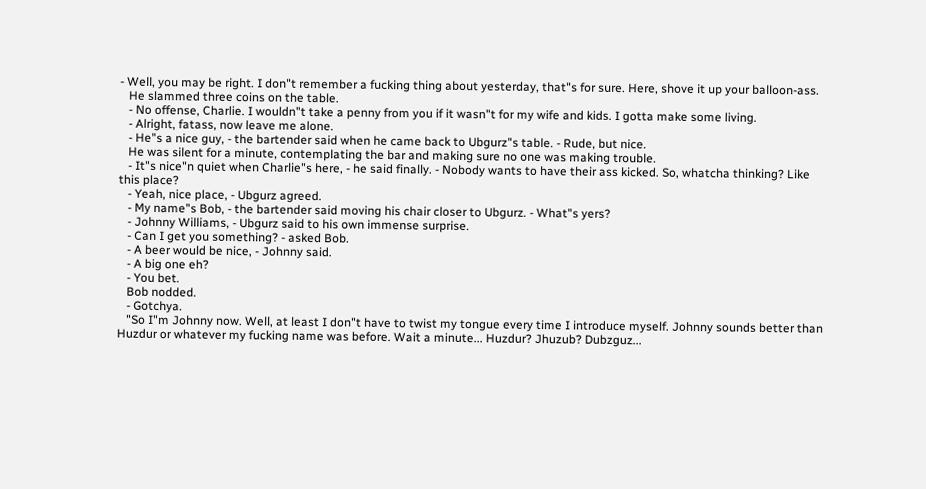- Well, you may be right. I don"t remember a fucking thing about yesterday, that"s for sure. Here, shove it up your balloon-ass.
   He slammed three coins on the table.
   - No offense, Charlie. I wouldn"t take a penny from you if it wasn"t for my wife and kids. I gotta make some living.
   - Alright, fatass, now leave me alone.
   - He"s a nice guy, - the bartender said when he came back to Ubgurz"s table. - Rude, but nice.
   He was silent for a minute, contemplating the bar and making sure no one was making trouble.
   - It"s nice"n quiet when Charlie"s here, - he said finally. - Nobody wants to have their ass kicked. So, whatcha thinking? Like this place?
   - Yeah, nice place, - Ubgurz agreed.
   - My name"s Bob, - the bartender said moving his chair closer to Ubgurz. - What"s yers?
   - Johnny Williams, - Ubgurz said to his own immense surprise.
   - Can I get you something? - asked Bob.
   - A beer would be nice, - Johnny said.
   - A big one eh?
   - You bet.
   Bob nodded.
   - Gotchya.
   "So I"m Johnny now. Well, at least I don"t have to twist my tongue every time I introduce myself. Johnny sounds better than Huzdur or whatever my fucking name was before. Wait a minute... Huzdur? Jhuzub? Dubzguz...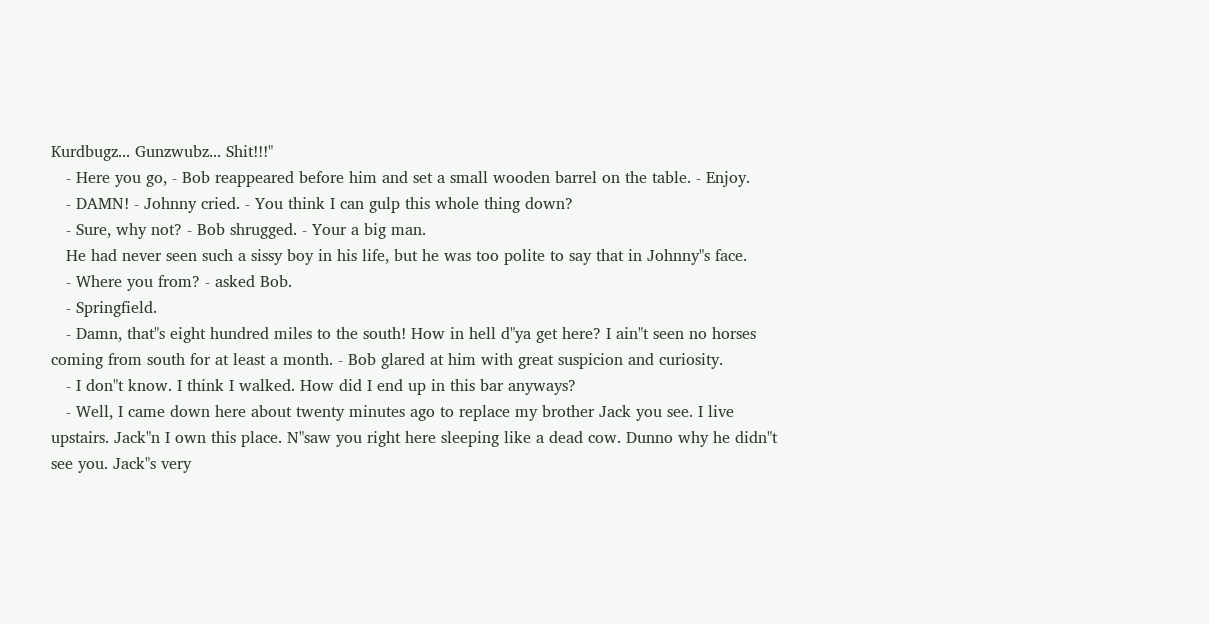Kurdbugz... Gunzwubz... Shit!!!"
   - Here you go, - Bob reappeared before him and set a small wooden barrel on the table. - Enjoy.
   - DAMN! - Johnny cried. - You think I can gulp this whole thing down?
   - Sure, why not? - Bob shrugged. - Your a big man.
   He had never seen such a sissy boy in his life, but he was too polite to say that in Johnny"s face.
   - Where you from? - asked Bob.
   - Springfield.
   - Damn, that"s eight hundred miles to the south! How in hell d"ya get here? I ain"t seen no horses coming from south for at least a month. - Bob glared at him with great suspicion and curiosity.
   - I don"t know. I think I walked. How did I end up in this bar anyways?
   - Well, I came down here about twenty minutes ago to replace my brother Jack you see. I live upstairs. Jack"n I own this place. N"saw you right here sleeping like a dead cow. Dunno why he didn"t see you. Jack"s very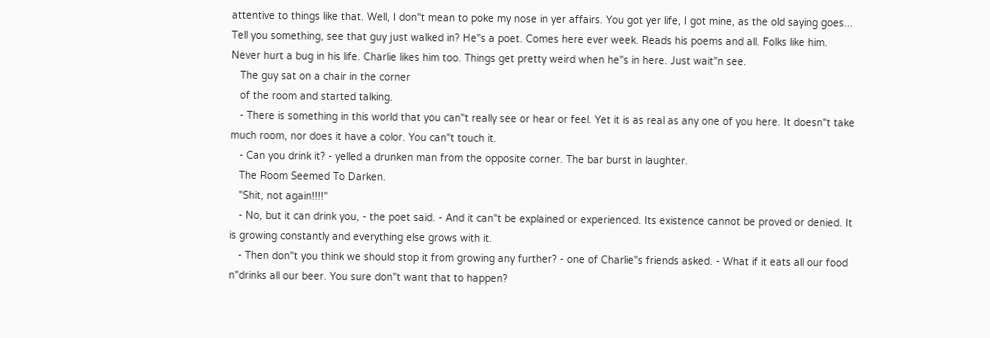attentive to things like that. Well, I don"t mean to poke my nose in yer affairs. You got yer life, I got mine, as the old saying goes... Tell you something, see that guy just walked in? He"s a poet. Comes here ever week. Reads his poems and all. Folks like him. Never hurt a bug in his life. Charlie likes him too. Things get pretty weird when he"s in here. Just wait"n see.
   The guy sat on a chair in the corner
   of the room and started talking.
   - There is something in this world that you can"t really see or hear or feel. Yet it is as real as any one of you here. It doesn"t take much room, nor does it have a color. You can"t touch it.
   - Can you drink it? - yelled a drunken man from the opposite corner. The bar burst in laughter.
   The Room Seemed To Darken.
   "Shit, not again!!!!"
   - No, but it can drink you, - the poet said. - And it can"t be explained or experienced. Its existence cannot be proved or denied. It is growing constantly and everything else grows with it.
   - Then don"t you think we should stop it from growing any further? - one of Charlie"s friends asked. - What if it eats all our food n"drinks all our beer. You sure don"t want that to happen?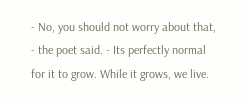- No, you should not worry about that, - the poet said. - Its perfectly normal for it to grow. While it grows, we live.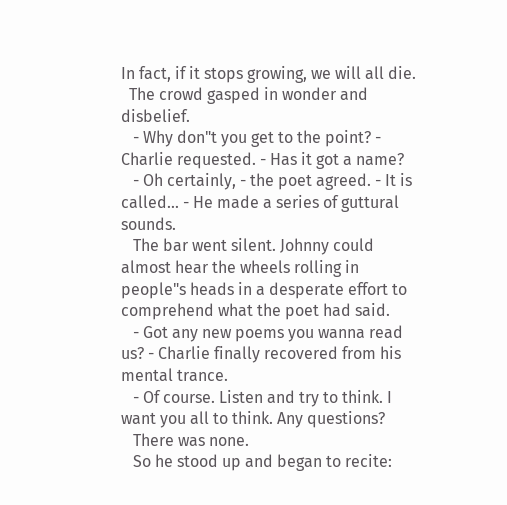In fact, if it stops growing, we will all die.
  The crowd gasped in wonder and disbelief.
   - Why don"t you get to the point? - Charlie requested. - Has it got a name?
   - Oh certainly, - the poet agreed. - It is called... - He made a series of guttural sounds.
   The bar went silent. Johnny could almost hear the wheels rolling in people"s heads in a desperate effort to comprehend what the poet had said.
   - Got any new poems you wanna read us? - Charlie finally recovered from his mental trance.
   - Of course. Listen and try to think. I want you all to think. Any questions?
   There was none.
   So he stood up and began to recite: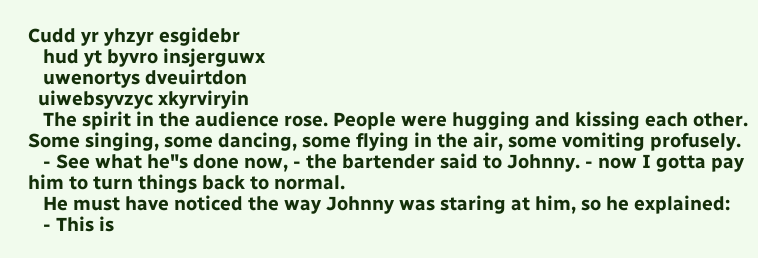Cudd yr yhzyr esgidebr
   hud yt byvro insjerguwx
   uwenortys dveuirtdon
  uiwebsyvzyc xkyrviryin
   The spirit in the audience rose. People were hugging and kissing each other. Some singing, some dancing, some flying in the air, some vomiting profusely.
   - See what he"s done now, - the bartender said to Johnny. - now I gotta pay him to turn things back to normal.
   He must have noticed the way Johnny was staring at him, so he explained:
   - This is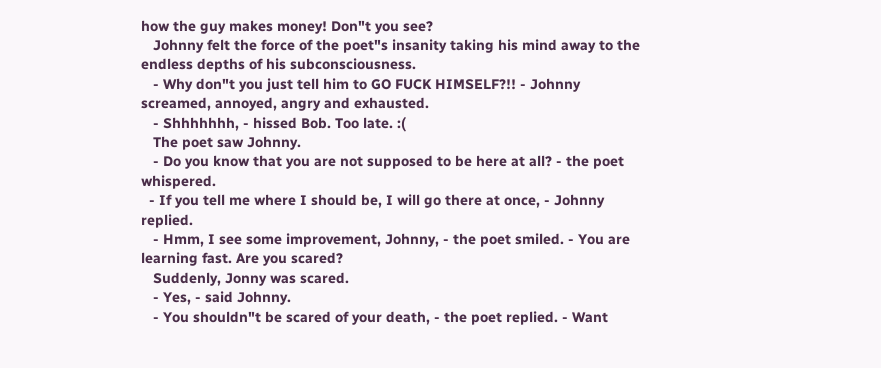how the guy makes money! Don"t you see?
   Johnny felt the force of the poet"s insanity taking his mind away to the endless depths of his subconsciousness.
   - Why don"t you just tell him to GO FUCK HIMSELF?!! - Johnny screamed, annoyed, angry and exhausted.
   - Shhhhhhh, - hissed Bob. Too late. :(
   The poet saw Johnny.
   - Do you know that you are not supposed to be here at all? - the poet whispered.
  - If you tell me where I should be, I will go there at once, - Johnny replied.
   - Hmm, I see some improvement, Johnny, - the poet smiled. - You are learning fast. Are you scared?
   Suddenly, Jonny was scared.
   - Yes, - said Johnny.
   - You shouldn"t be scared of your death, - the poet replied. - Want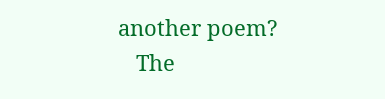another poem?
   The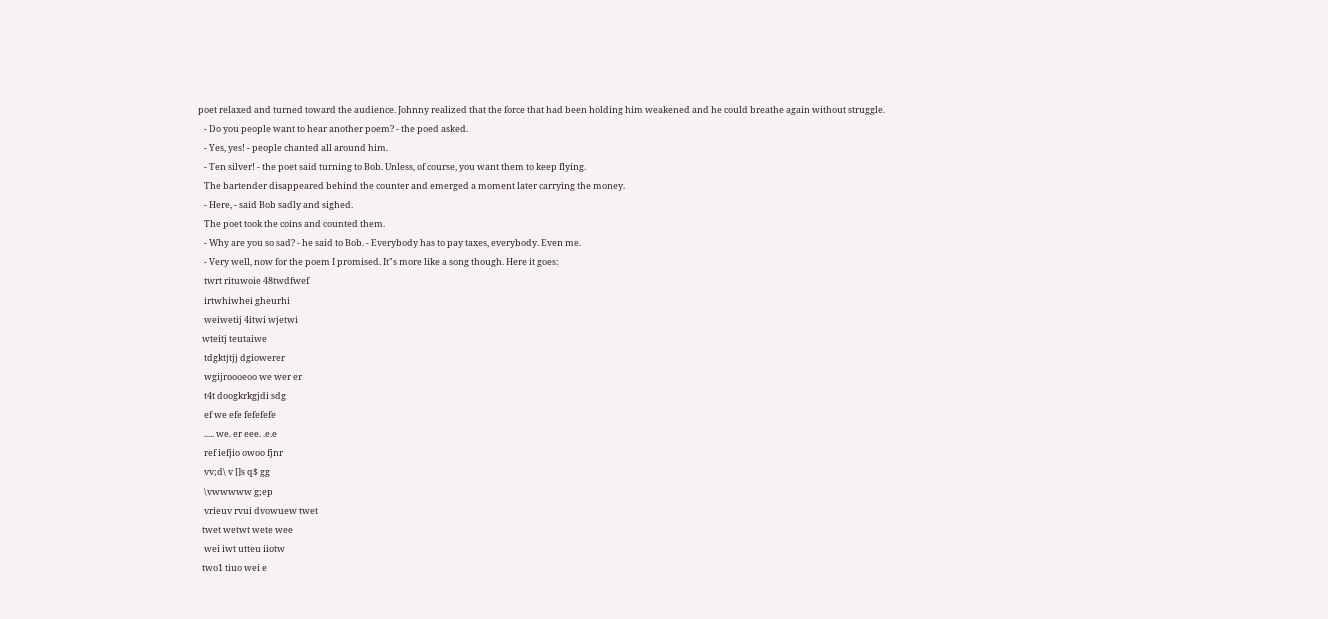poet relaxed and turned toward the audience. Johnny realized that the force that had been holding him weakened and he could breathe again without struggle.
   - Do you people want to hear another poem? - the poed asked.
   - Yes, yes! - people chanted all around him.
   - Ten silver! - the poet said turning to Bob. Unless, of course, you want them to keep flying.
   The bartender disappeared behind the counter and emerged a moment later carrying the money.
   - Here, - said Bob sadly and sighed.
   The poet took the coins and counted them.
   - Why are you so sad? - he said to Bob. - Everybody has to pay taxes, everybody. Even me.
   - Very well, now for the poem I promised. It"s more like a song though. Here it goes:
   twrt rituwoie 48twdfwef
   irtwhiwhei gheurhi
   weiwetij 4itwi wjetwi
  wteitj teutaiwe
   tdgktjtjj dgiowerer
   wgijroooeoo we wer er
   t4t doogkrkgjdi sdg
   ef we efe fefefefe
   ..... we. er eee. .e.e
   ref iefjio owoo fjnr
   vv;d\ v []s q$ gg
   \vwwwww g;ep
   vrieuv rvui dvowuew twet
  twet wetwt wete wee
   wei iwt utteu iiotw
  two1 tiuo wei e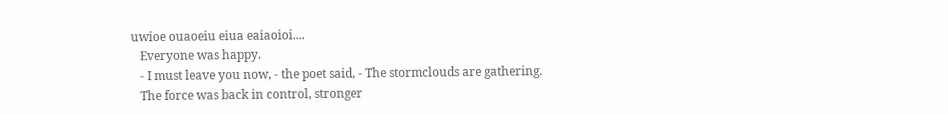uwioe ouaoeiu eiua eaiaoioi....
   Everyone was happy.
   - I must leave you now, - the poet said, - The stormclouds are gathering.
   The force was back in control, stronger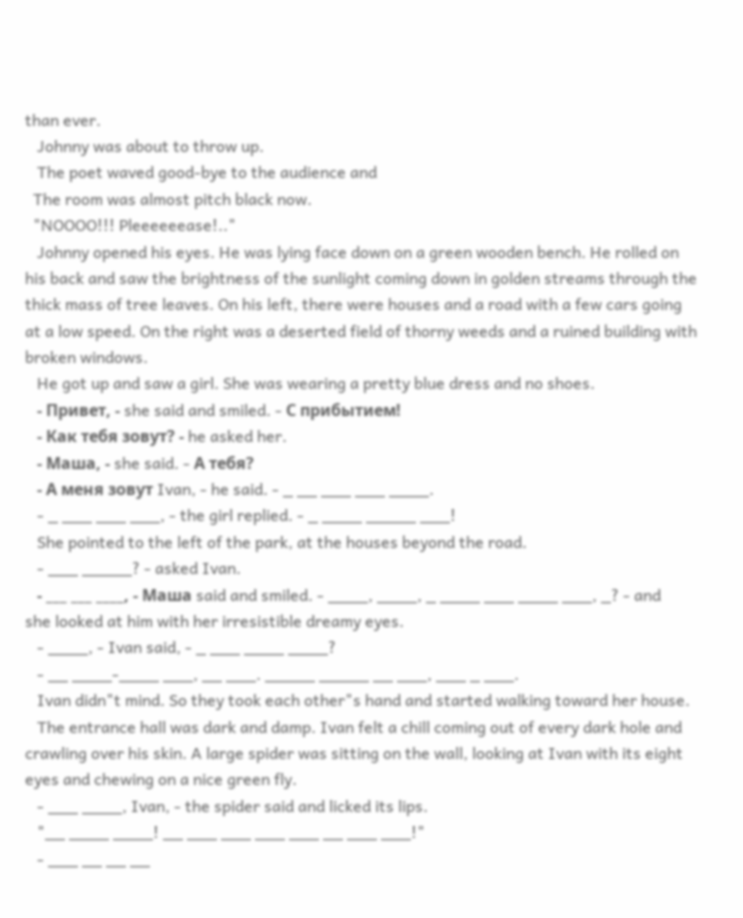than ever.
   Johnny was about to throw up.
   The poet waved good-bye to the audience and
  The room was almost pitch black now.
  "NOOOO!!! Pleeeeeease!.."
   Johnny opened his eyes. He was lying face down on a green wooden bench. He rolled on his back and saw the brightness of the sunlight coming down in golden streams through the thick mass of tree leaves. On his left, there were houses and a road with a few cars going at a low speed. On the right was a deserted field of thorny weeds and a ruined building with broken windows.
   He got up and saw a girl. She was wearing a pretty blue dress and no shoes.
   - Привет, - she said and smiled. - С прибытием!
   - Как тебя зовут? - he asked her.
   - Маша, - she said. - А тебя?
   - А меня зовут Ivan, - he said. - _ __ ___ ___ ____.
   - _ ___ ___ ___, - the girl replied. - _ ____ _____ ___!
   She pointed to the left of the park, at the houses beyond the road.
   - ___ _____? - asked Ivan.
   - ___ ___ ____, - Маша said and smiled. - ____, ____, _ ____ ___ ____ ___, _? - and she looked at him with her irresistible dreamy eyes.
   - ____, - Ivan said, - _ ___ ____ ____?
   - __ ____-____ ___, __ ___. _____ _____ __ ___, ___ _ ___.
   Ivan didn"t mind. So they took each other"s hand and started walking toward her house.
   The entrance hall was dark and damp. Ivan felt a chill coming out of every dark hole and crawling over his skin. A large spider was sitting on the wall, looking at Ivan with its eight eyes and chewing on a nice green fly.
   - ___ ____, Ivan, - the spider said and licked its lips.
   "__ ____ ____! __ ___ ___ ___ ___ __ ___ ___!"
   - ___ __ __ __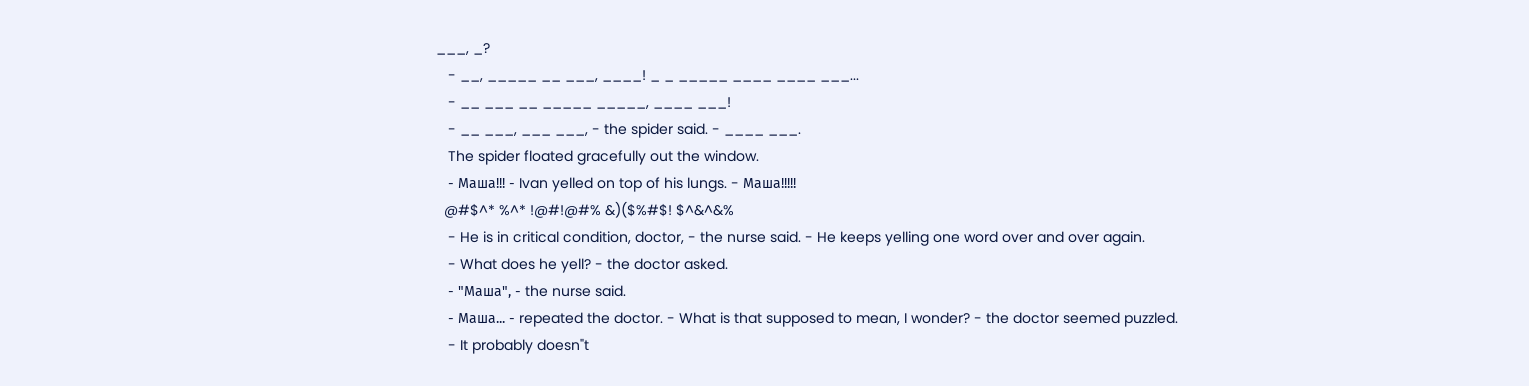___, _?
   - __, _____ __ ___, ____! _ _ _____ ____ ____ ___...
   - __ ___ __ _____ _____, ____ ___!
   - __ ___, ___ ___, - the spider said. - ____ ___.
   The spider floated gracefully out the window.
   - Маша!!! - Ivan yelled on top of his lungs. - Маша!!!!!
  @#$^* %^* !@#!@#% &)($%#$! $^&^&%
   - He is in critical condition, doctor, - the nurse said. - He keeps yelling one word over and over again.
   - What does he yell? - the doctor asked.
   - "Маша", - the nurse said.
   - Маша... - repeated the doctor. - What is that supposed to mean, I wonder? - the doctor seemed puzzled.
   - It probably doesn"t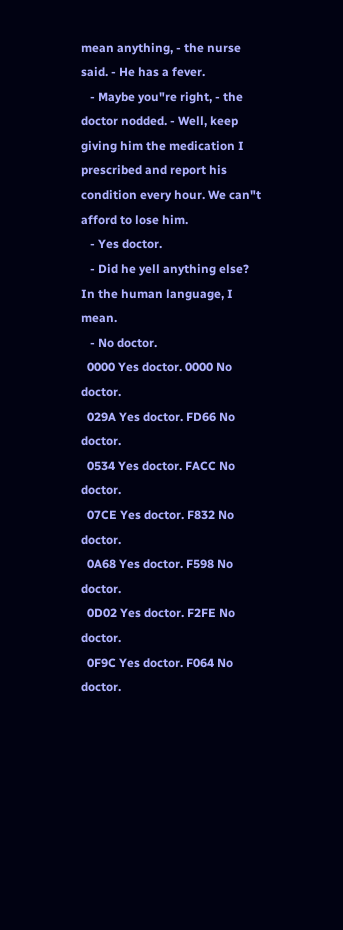mean anything, - the nurse said. - He has a fever.
   - Maybe you"re right, - the doctor nodded. - Well, keep giving him the medication I prescribed and report his condition every hour. We can"t afford to lose him.
   - Yes doctor.
   - Did he yell anything else? In the human language, I mean.
   - No doctor.
  0000 Yes doctor. 0000 No doctor.
  029A Yes doctor. FD66 No doctor.
  0534 Yes doctor. FACC No doctor.
  07CE Yes doctor. F832 No doctor.
  0A68 Yes doctor. F598 No doctor.
  0D02 Yes doctor. F2FE No doctor.
  0F9C Yes doctor. F064 No doctor.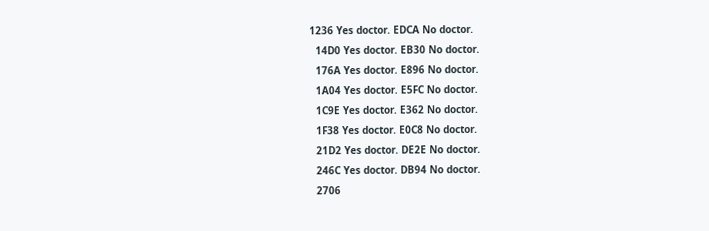1236 Yes doctor. EDCA No doctor.
  14D0 Yes doctor. EB30 No doctor.
  176A Yes doctor. E896 No doctor.
  1A04 Yes doctor. E5FC No doctor.
  1C9E Yes doctor. E362 No doctor.
  1F38 Yes doctor. E0C8 No doctor.
  21D2 Yes doctor. DE2E No doctor.
  246C Yes doctor. DB94 No doctor.
  2706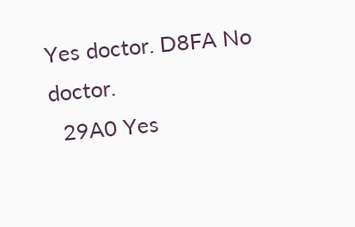Yes doctor. D8FA No doctor.
  29A0 Yes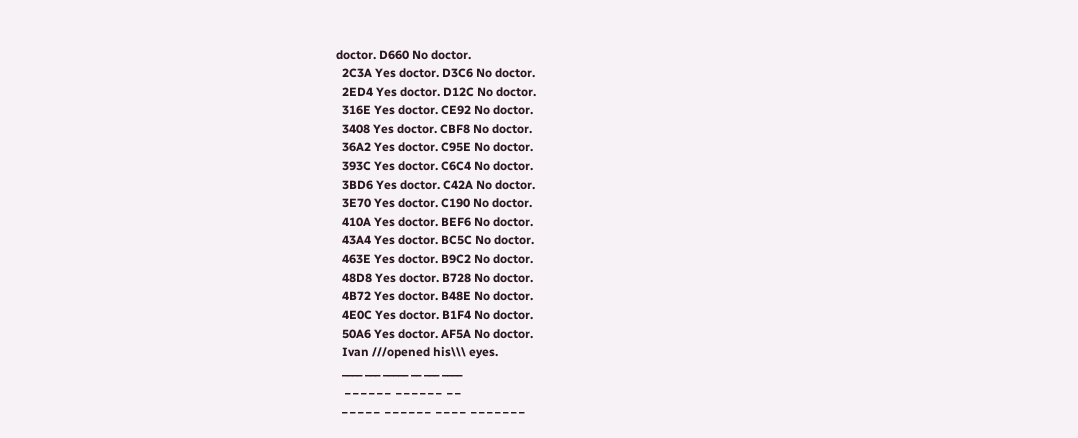doctor. D660 No doctor.
  2C3A Yes doctor. D3C6 No doctor.
  2ED4 Yes doctor. D12C No doctor.
  316E Yes doctor. CE92 No doctor.
  3408 Yes doctor. CBF8 No doctor.
  36A2 Yes doctor. C95E No doctor.
  393C Yes doctor. C6C4 No doctor.
  3BD6 Yes doctor. C42A No doctor.
  3E70 Yes doctor. C190 No doctor.
  410A Yes doctor. BEF6 No doctor.
  43A4 Yes doctor. BC5C No doctor.
  463E Yes doctor. B9C2 No doctor.
  48D8 Yes doctor. B728 No doctor.
  4B72 Yes doctor. B48E No doctor.
  4E0C Yes doctor. B1F4 No doctor.
  50A6 Yes doctor. AF5A No doctor.
  Ivan ///opened his\\\ eyes.
  ____ ___ _____ __ ___ ____
   _ _ _ _ _ _  _ _ _ _ _ _  _ _
  _ _ _ _ _  _ _ _ _ _ _  _ _ _ _  _ _ _ _ _ _ _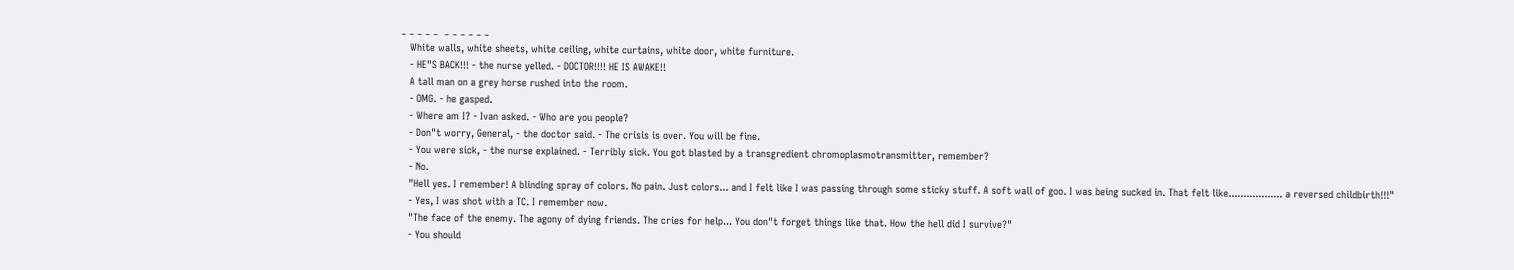_ _ _ _ _  _ _ _ _ _ _
   White walls, white sheets, white ceiling, white curtains, white door, white furniture.
   - HE"S BACK!!! - the nurse yelled. - DOCTOR!!!! HE IS AWAKE!!
   A tall man on a grey horse rushed into the room.
   - OMG. - he gasped.
   - Where am I? - Ivan asked. - Who are you people?
   - Don"t worry, General, - the doctor said. - The crisis is over. You will be fine.
   - You were sick, - the nurse explained. - Terribly sick. You got blasted by a transgredient chromoplasmotransmitter, remember?
   - No.
   "Hell yes. I remember! A blinding spray of colors. No pain. Just colors... and I felt like I was passing through some sticky stuff. A soft wall of goo. I was being sucked in. That felt like.................. a reversed childbirth!!!"
   - Yes, I was shot with a TC. I remember now.
   "The face of the enemy. The agony of dying friends. The cries for help... You don"t forget things like that. How the hell did I survive?"
   - You should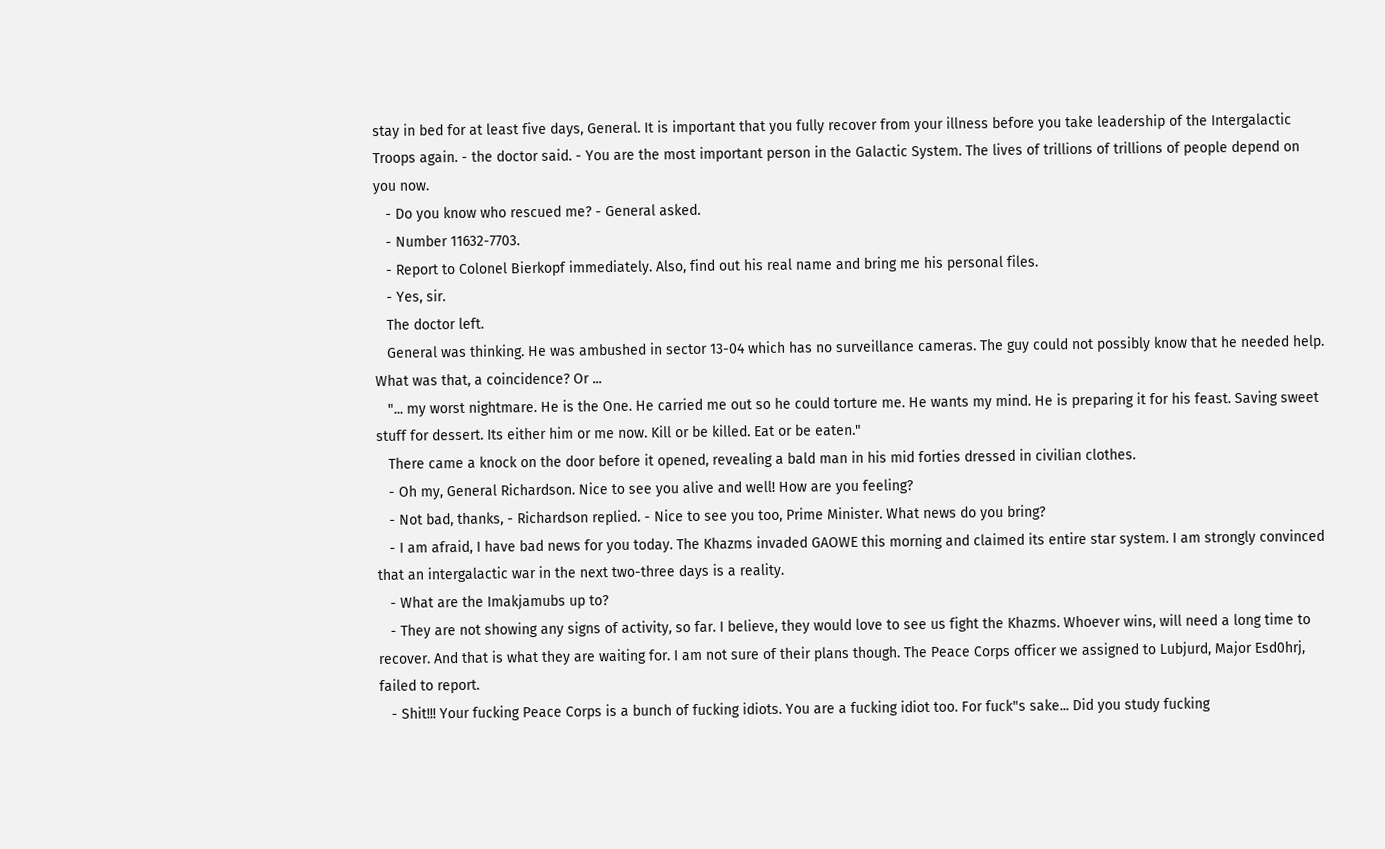stay in bed for at least five days, General. It is important that you fully recover from your illness before you take leadership of the Intergalactic Troops again. - the doctor said. - You are the most important person in the Galactic System. The lives of trillions of trillions of people depend on you now.
   - Do you know who rescued me? - General asked.
   - Number 11632-7703.
   - Report to Colonel Bierkopf immediately. Also, find out his real name and bring me his personal files.
   - Yes, sir.
   The doctor left.
   General was thinking. He was ambushed in sector 13-04 which has no surveillance cameras. The guy could not possibly know that he needed help. What was that, a coincidence? Or ...
   "... my worst nightmare. He is the One. He carried me out so he could torture me. He wants my mind. He is preparing it for his feast. Saving sweet stuff for dessert. Its either him or me now. Kill or be killed. Eat or be eaten."
   There came a knock on the door before it opened, revealing a bald man in his mid forties dressed in civilian clothes.
   - Oh my, General Richardson. Nice to see you alive and well! How are you feeling?
   - Not bad, thanks, - Richardson replied. - Nice to see you too, Prime Minister. What news do you bring?
   - I am afraid, I have bad news for you today. The Khazms invaded GAOWE this morning and claimed its entire star system. I am strongly convinced that an intergalactic war in the next two-three days is a reality.
   - What are the Imakjamubs up to?
   - They are not showing any signs of activity, so far. I believe, they would love to see us fight the Khazms. Whoever wins, will need a long time to recover. And that is what they are waiting for. I am not sure of their plans though. The Peace Corps officer we assigned to Lubjurd, Major Esd0hrj, failed to report.
   - Shit!!! Your fucking Peace Corps is a bunch of fucking idiots. You are a fucking idiot too. For fuck"s sake... Did you study fucking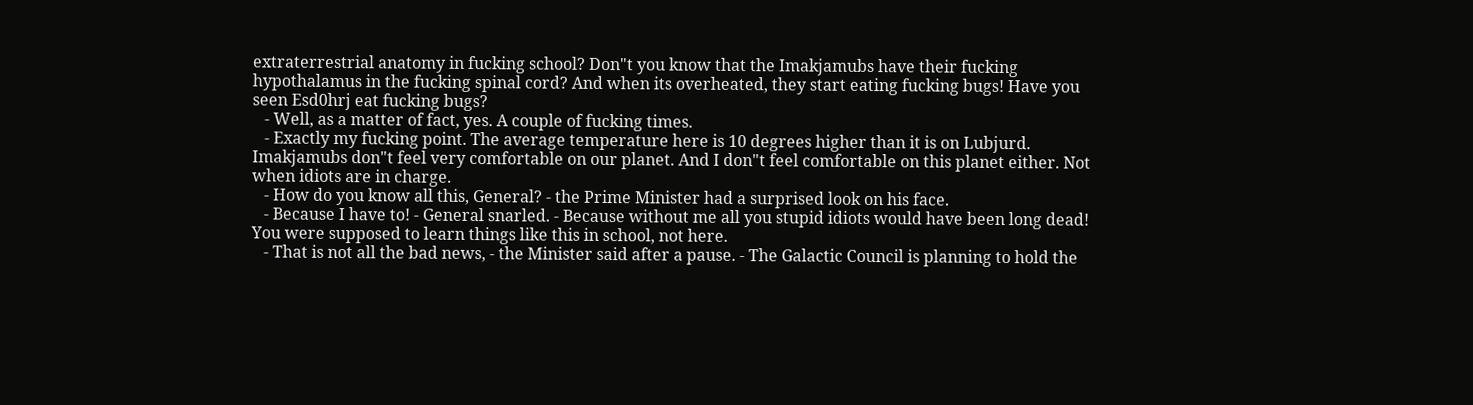extraterrestrial anatomy in fucking school? Don"t you know that the Imakjamubs have their fucking hypothalamus in the fucking spinal cord? And when its overheated, they start eating fucking bugs! Have you seen Esd0hrj eat fucking bugs?
   - Well, as a matter of fact, yes. A couple of fucking times.
   - Exactly my fucking point. The average temperature here is 10 degrees higher than it is on Lubjurd. Imakjamubs don"t feel very comfortable on our planet. And I don"t feel comfortable on this planet either. Not when idiots are in charge.
   - How do you know all this, General? - the Prime Minister had a surprised look on his face.
   - Because I have to! - General snarled. - Because without me all you stupid idiots would have been long dead! You were supposed to learn things like this in school, not here.
   - That is not all the bad news, - the Minister said after a pause. - The Galactic Council is planning to hold the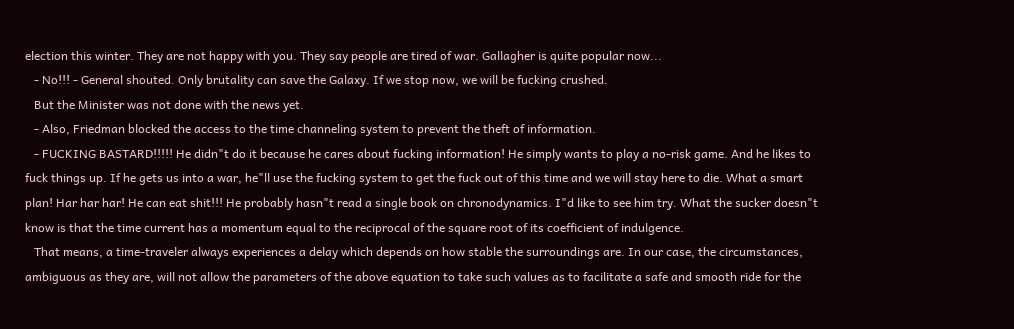election this winter. They are not happy with you. They say people are tired of war. Gallagher is quite popular now...
   - No!!! - General shouted. Only brutality can save the Galaxy. If we stop now, we will be fucking crushed.
   But the Minister was not done with the news yet.
   - Also, Friedman blocked the access to the time channeling system to prevent the theft of information.
   - FUCKING BASTARD!!!!! He didn"t do it because he cares about fucking information! He simply wants to play a no-risk game. And he likes to fuck things up. If he gets us into a war, he"ll use the fucking system to get the fuck out of this time and we will stay here to die. What a smart plan! Har har har! He can eat shit!!! He probably hasn"t read a single book on chronodynamics. I"d like to see him try. What the sucker doesn"t know is that the time current has a momentum equal to the reciprocal of the square root of its coefficient of indulgence.
   That means, a time-traveler always experiences a delay which depends on how stable the surroundings are. In our case, the circumstances, ambiguous as they are, will not allow the parameters of the above equation to take such values as to facilitate a safe and smooth ride for the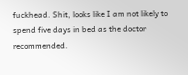fuckhead. Shit, looks like I am not likely to spend five days in bed as the doctor recommended.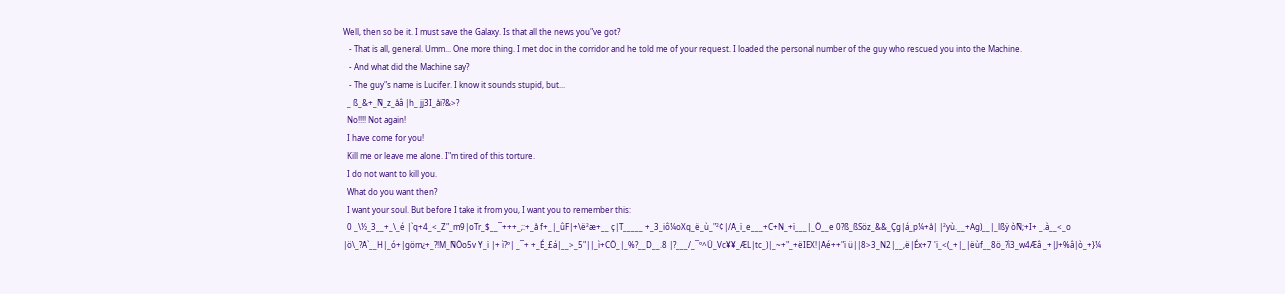Well, then so be it. I must save the Galaxy. Is that all the news you"ve got?
   - That is all, general. Umm... One more thing. I met doc in the corridor and he told me of your request. I loaded the personal number of the guy who rescued you into the Machine.
   - And what did the Machine say?
   - The guy"s name is Lucifer. I know it sounds stupid, but...
  _ ß_&+_Ñ_z_åâ |h_ jj3I_åi?&>?
  No!!!! Not again!
  I have come for you!
  Kill me or leave me alone. I"m tired of this torture.
  I do not want to kill you.
  What do you want then?
  I want your soul. But before I take it from you, I want you to remember this:
  0 _\½_3__+_\_é |`q+4_<_Z"_m9|oTr_$__¯+++_;:+_å f+_|_ûF|+\ë²æ+__ ç|T_____ +_3_iô¼oXq_ë_ù_"²¢|/Å_ï_e___+C+N_+ï___|_Ö__e 0?ß_ßSöz_&&_Çg|á_p¼+å| |²yù.__+Ag)__|_lßÿ òÑ;+I+ _.à__<_o |ö\_?Å`__H|_ó+|göm¿+_?!M_ÑÖo5v Y_ï |+ ì?º| _¯+ +_É_£á|__>_5"||_ì+CÖ_|_%?__D__.8 |?___/_¯º^Ü_Vc¥¥_ÆL|tc_)|_~+"_+ëIEX!|Åé++"ï ü||8>3_N2|__,ë|Éx+7 'ï_<(_+|_|ëùf__8ö_?ì3_w4Æâ _+|J+%â|ò_+}¼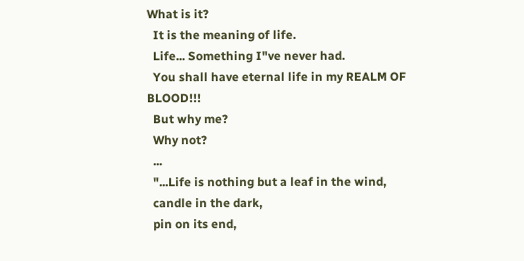What is it?
  It is the meaning of life.
  Life... Something I"ve never had.
  You shall have eternal life in my REALM OF BLOOD!!!
  But why me?
  Why not?
  ...
  "...Life is nothing but a leaf in the wind,
  candle in the dark,
  pin on its end,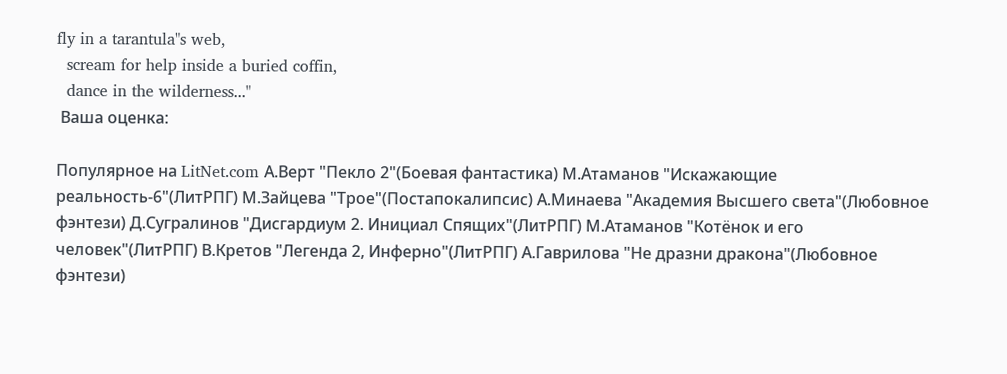fly in a tarantula"s web,
  scream for help inside a buried coffin,
  dance in the wilderness..."
 Ваша оценка:

Популярное на LitNet.com А.Верт "Пекло 2"(Боевая фантастика) М.Атаманов "Искажающие реальность-6"(ЛитРПГ) М.Зайцева "Трое"(Постапокалипсис) А.Минаева "Академия Высшего света"(Любовное фэнтези) Д.Сугралинов "Дисгардиум 2. Инициал Спящих"(ЛитРПГ) М.Атаманов "Котёнок и его человек"(ЛитРПГ) В.Кретов "Легенда 2, Инферно"(ЛитРПГ) А.Гаврилова "Не дразни дракона"(Любовное фэнтези)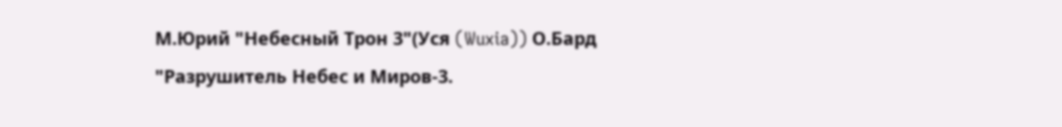М.Юрий "Небесный Трон 3"(Уся (Wuxia)) О.Бард "Разрушитель Небес и Миров-3.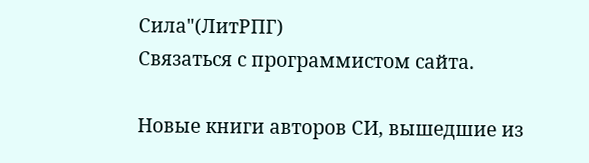Сила"(ЛитРПГ)
Связаться с программистом сайта.

Новые книги авторов СИ, вышедшие из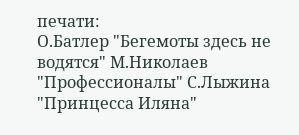печати:
О.Батлер "Бегемоты здесь не водятся" М.Николаев "Профессионалы" С.Лыжина "Принцесса Иляна"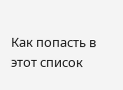Как попасть в этoт список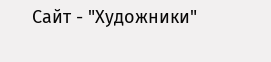Сайт - "Художники"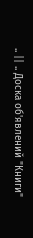.. || .. Доска об'явлений "Книги"